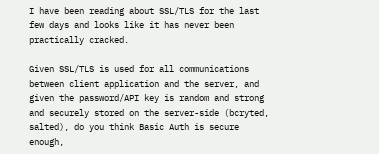I have been reading about SSL/TLS for the last few days and looks like it has never been practically cracked.

Given SSL/TLS is used for all communications between client application and the server, and given the password/API key is random and strong and securely stored on the server-side (bcryted, salted), do you think Basic Auth is secure enough,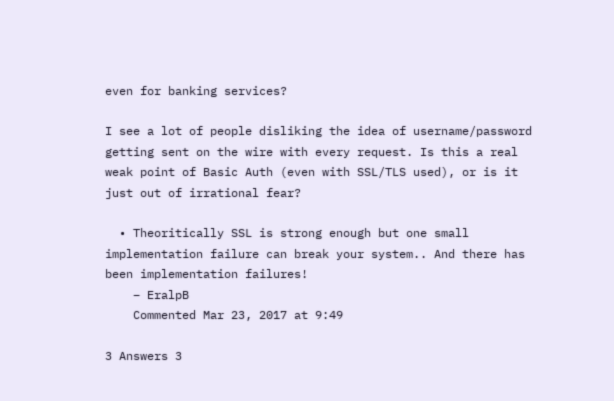even for banking services?

I see a lot of people disliking the idea of username/password getting sent on the wire with every request. Is this a real weak point of Basic Auth (even with SSL/TLS used), or is it just out of irrational fear?

  • Theoritically SSL is strong enough but one small implementation failure can break your system.. And there has been implementation failures!
    – EralpB
    Commented Mar 23, 2017 at 9:49

3 Answers 3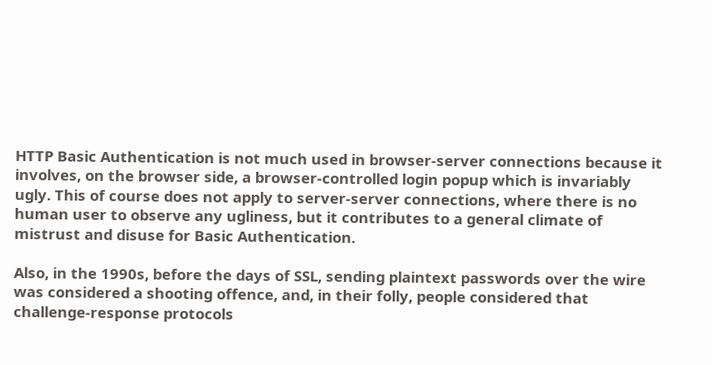HTTP Basic Authentication is not much used in browser-server connections because it involves, on the browser side, a browser-controlled login popup which is invariably ugly. This of course does not apply to server-server connections, where there is no human user to observe any ugliness, but it contributes to a general climate of mistrust and disuse for Basic Authentication.

Also, in the 1990s, before the days of SSL, sending plaintext passwords over the wire was considered a shooting offence, and, in their folly, people considered that challenge-response protocols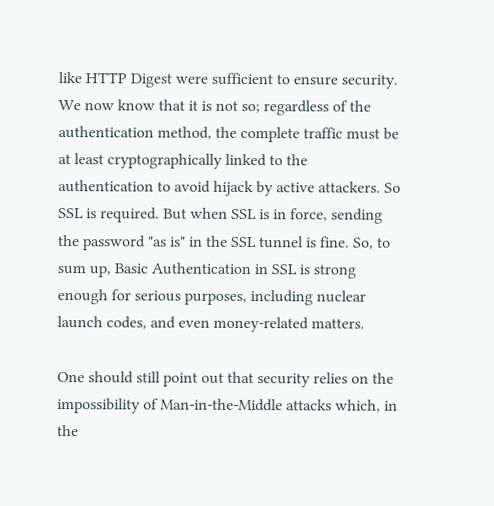like HTTP Digest were sufficient to ensure security. We now know that it is not so; regardless of the authentication method, the complete traffic must be at least cryptographically linked to the authentication to avoid hijack by active attackers. So SSL is required. But when SSL is in force, sending the password "as is" in the SSL tunnel is fine. So, to sum up, Basic Authentication in SSL is strong enough for serious purposes, including nuclear launch codes, and even money-related matters.

One should still point out that security relies on the impossibility of Man-in-the-Middle attacks which, in the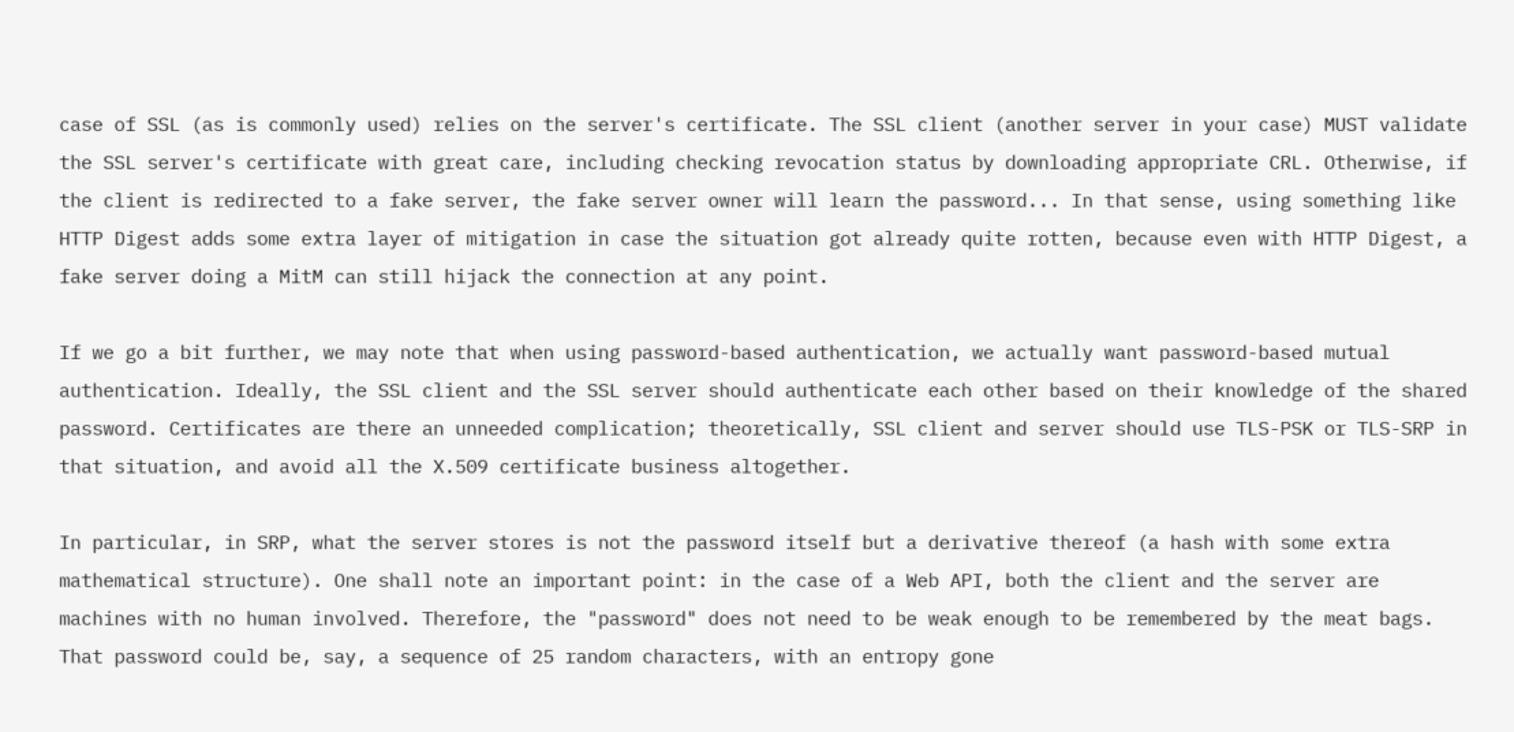case of SSL (as is commonly used) relies on the server's certificate. The SSL client (another server in your case) MUST validate the SSL server's certificate with great care, including checking revocation status by downloading appropriate CRL. Otherwise, if the client is redirected to a fake server, the fake server owner will learn the password... In that sense, using something like HTTP Digest adds some extra layer of mitigation in case the situation got already quite rotten, because even with HTTP Digest, a fake server doing a MitM can still hijack the connection at any point.

If we go a bit further, we may note that when using password-based authentication, we actually want password-based mutual authentication. Ideally, the SSL client and the SSL server should authenticate each other based on their knowledge of the shared password. Certificates are there an unneeded complication; theoretically, SSL client and server should use TLS-PSK or TLS-SRP in that situation, and avoid all the X.509 certificate business altogether.

In particular, in SRP, what the server stores is not the password itself but a derivative thereof (a hash with some extra mathematical structure). One shall note an important point: in the case of a Web API, both the client and the server are machines with no human involved. Therefore, the "password" does not need to be weak enough to be remembered by the meat bags. That password could be, say, a sequence of 25 random characters, with an entropy gone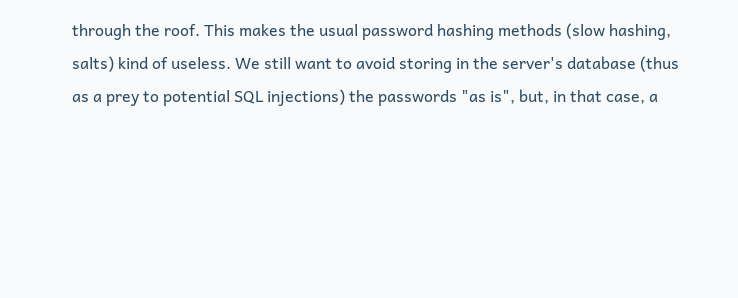through the roof. This makes the usual password hashing methods (slow hashing, salts) kind of useless. We still want to avoid storing in the server's database (thus as a prey to potential SQL injections) the passwords "as is", but, in that case, a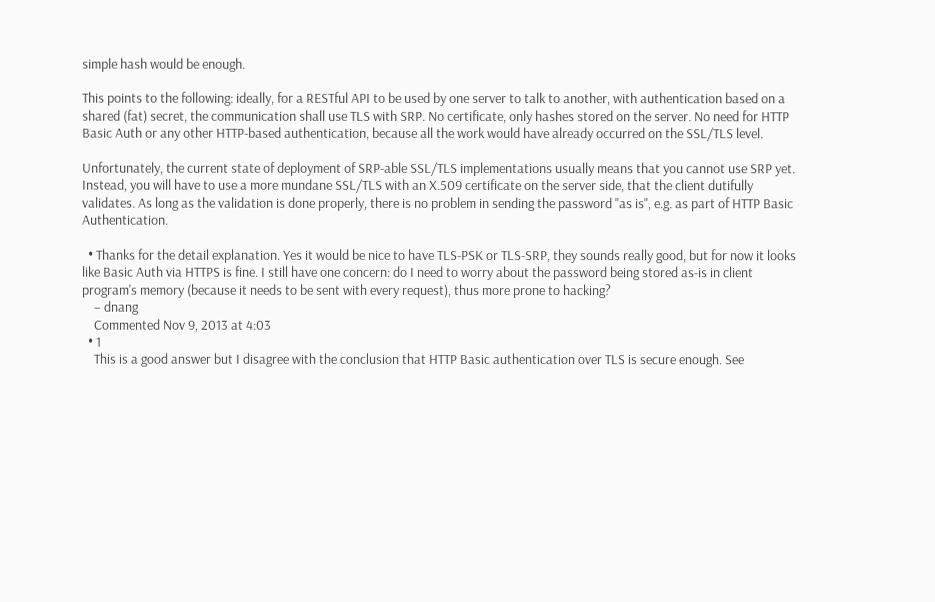simple hash would be enough.

This points to the following: ideally, for a RESTful API to be used by one server to talk to another, with authentication based on a shared (fat) secret, the communication shall use TLS with SRP. No certificate, only hashes stored on the server. No need for HTTP Basic Auth or any other HTTP-based authentication, because all the work would have already occurred on the SSL/TLS level.

Unfortunately, the current state of deployment of SRP-able SSL/TLS implementations usually means that you cannot use SRP yet. Instead, you will have to use a more mundane SSL/TLS with an X.509 certificate on the server side, that the client dutifully validates. As long as the validation is done properly, there is no problem in sending the password "as is", e.g. as part of HTTP Basic Authentication.

  • Thanks for the detail explanation. Yes it would be nice to have TLS-PSK or TLS-SRP, they sounds really good, but for now it looks like Basic Auth via HTTPS is fine. I still have one concern: do I need to worry about the password being stored as-is in client program's memory (because it needs to be sent with every request), thus more prone to hacking?
    – dnang
    Commented Nov 9, 2013 at 4:03
  • 1
    This is a good answer but I disagree with the conclusion that HTTP Basic authentication over TLS is secure enough. See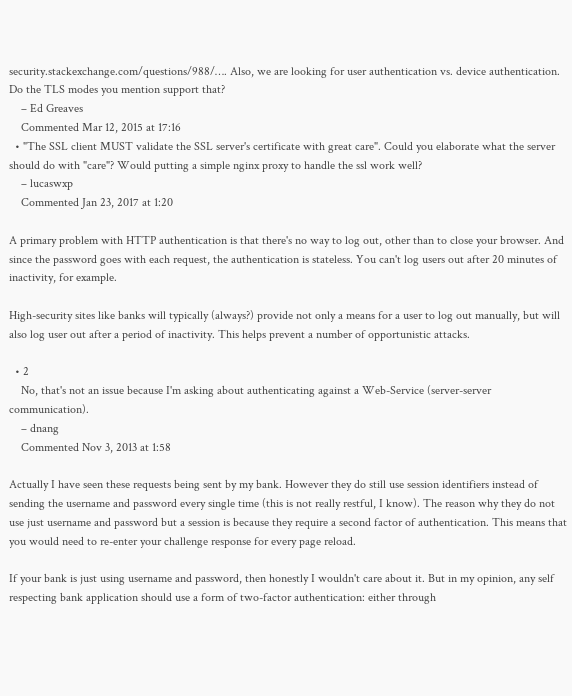security.stackexchange.com/questions/988/…. Also, we are looking for user authentication vs. device authentication. Do the TLS modes you mention support that?
    – Ed Greaves
    Commented Mar 12, 2015 at 17:16
  • "The SSL client MUST validate the SSL server's certificate with great care". Could you elaborate what the server should do with "care"? Would putting a simple nginx proxy to handle the ssl work well?
    – lucaswxp
    Commented Jan 23, 2017 at 1:20

A primary problem with HTTP authentication is that there's no way to log out, other than to close your browser. And since the password goes with each request, the authentication is stateless. You can't log users out after 20 minutes of inactivity, for example.

High-security sites like banks will typically (always?) provide not only a means for a user to log out manually, but will also log user out after a period of inactivity. This helps prevent a number of opportunistic attacks.

  • 2
    No, that's not an issue because I'm asking about authenticating against a Web-Service (server-server communication).
    – dnang
    Commented Nov 3, 2013 at 1:58

Actually I have seen these requests being sent by my bank. However they do still use session identifiers instead of sending the username and password every single time (this is not really restful, I know). The reason why they do not use just username and password but a session is because they require a second factor of authentication. This means that you would need to re-enter your challenge response for every page reload.

If your bank is just using username and password, then honestly I wouldn't care about it. But in my opinion, any self respecting bank application should use a form of two-factor authentication: either through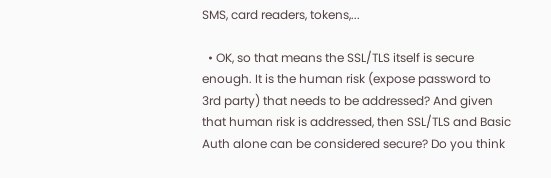SMS, card readers, tokens,...

  • OK, so that means the SSL/TLS itself is secure enough. It is the human risk (expose password to 3rd party) that needs to be addressed? And given that human risk is addressed, then SSL/TLS and Basic Auth alone can be considered secure? Do you think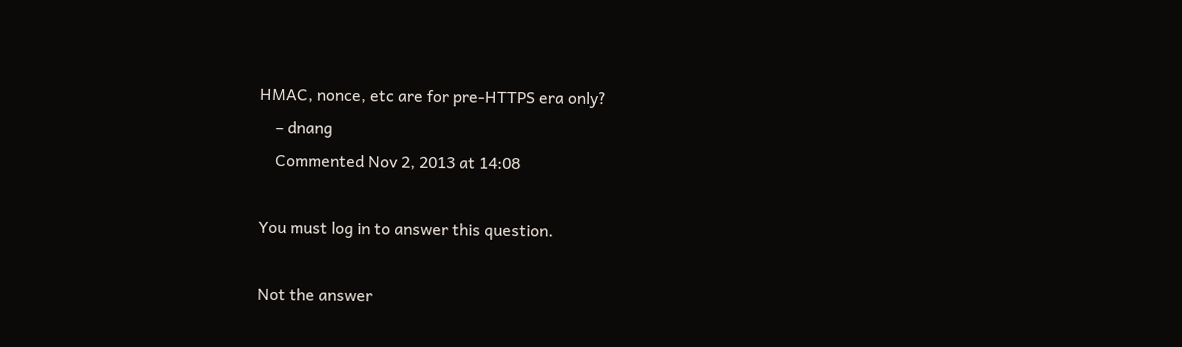HMAC, nonce, etc are for pre-HTTPS era only?
    – dnang
    Commented Nov 2, 2013 at 14:08

You must log in to answer this question.

Not the answer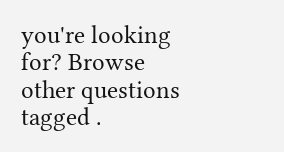you're looking for? Browse other questions tagged .